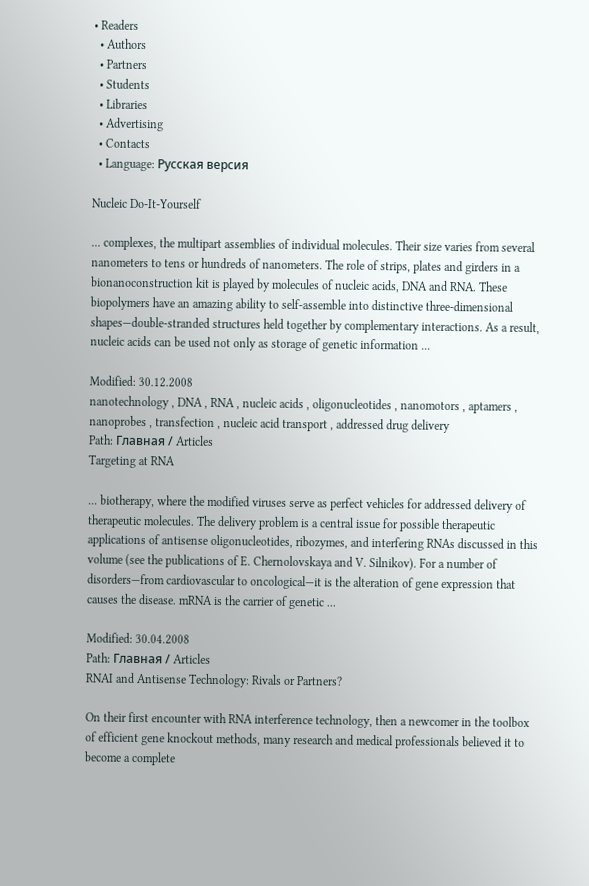• Readers
  • Authors
  • Partners
  • Students
  • Libraries
  • Advertising
  • Contacts
  • Language: Русская версия

Nucleic Do-It-Yourself

... complexes, the multipart assemblies of individual molecules. Their size varies from several nanometers to tens or hundreds of nanometers. The role of strips, plates and girders in a bionanoconstruction kit is played by molecules of nucleic acids, DNA and RNA. These biopolymers have an amazing ability to self-assemble into distinctive three-dimensional shapes—double-stranded structures held together by complementary interactions. As a result, nucleic acids can be used not only as storage of genetic information ...

Modified: 30.12.2008
nanotechnology , DNA , RNA , nucleic acids , oligonucleotides , nanomotors , aptamers , nanoprobes , transfection , nucleic acid transport , addressed drug delivery
Path: Главная / Articles
Targeting at RNA

... biotherapy, where the modified viruses serve as perfect vehicles for addressed delivery of therapeutic molecules. The delivery problem is a central issue for possible therapeutic applications of antisense oligonucleotides, ribozymes, and interfering RNAs discussed in this volume (see the publications of E. Chernolovskaya and V. Silnikov). For a number of disorders—from cardiovascular to oncological—it is the alteration of gene expression that causes the disease. mRNA is the carrier of genetic ...

Modified: 30.04.2008
Path: Главная / Articles
RNAI and Antisense Technology: Rivals or Partners?

On their first encounter with RNA interference technology, then a newcomer in the toolbox of efficient gene knockout methods, many research and medical professionals believed it to become a complete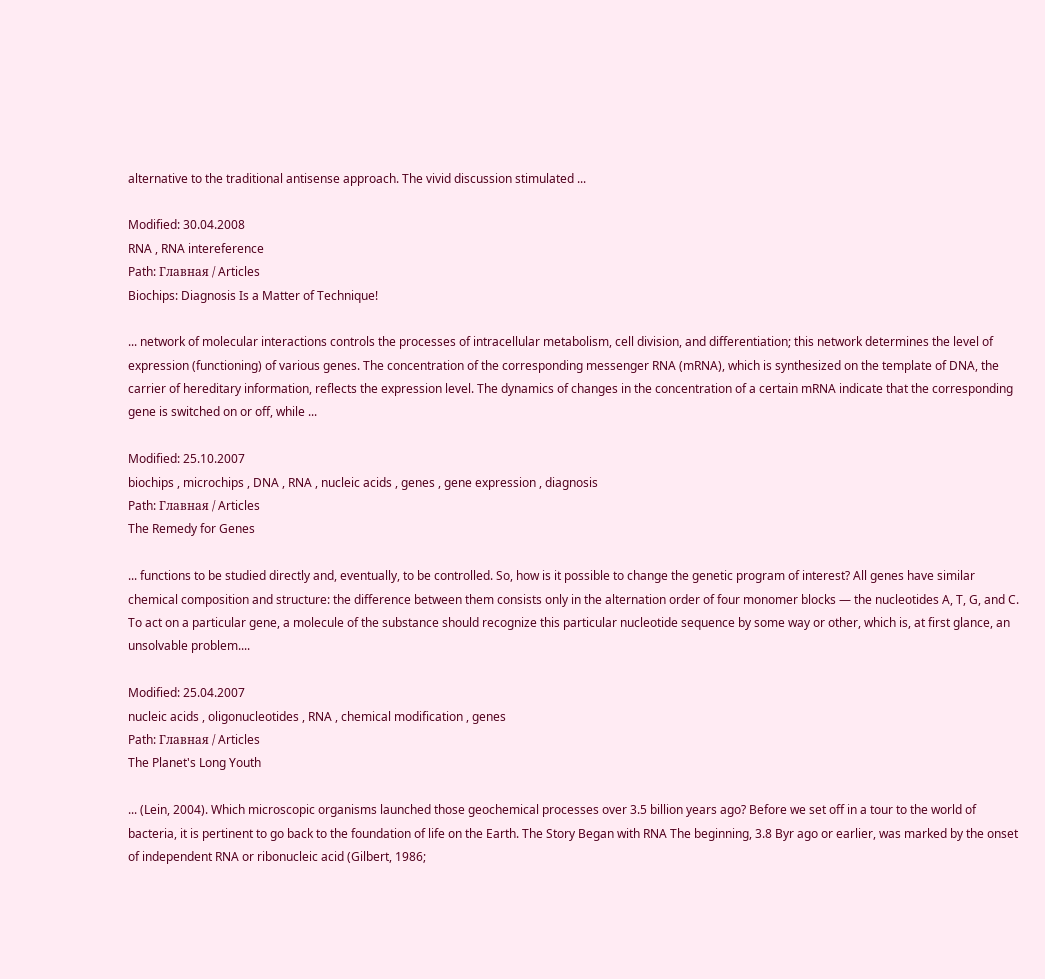alternative to the traditional antisense approach. The vivid discussion stimulated ...

Modified: 30.04.2008
RNA , RNA intereference
Path: Главная / Articles
Biochips: Diagnosis Is a Matter of Technique!

... network of molecular interactions controls the processes of intracellular metabolism, cell division, and differentiation; this network determines the level of expression (functioning) of various genes. The concentration of the corresponding messenger RNA (mRNA), which is synthesized on the template of DNA, the carrier of hereditary information, reflects the expression level. The dynamics of changes in the concentration of a certain mRNA indicate that the corresponding gene is switched on or off, while ...

Modified: 25.10.2007
biochips , microchips , DNA , RNA , nucleic acids , genes , gene expression , diagnosis
Path: Главная / Articles
The Remedy for Genes

... functions to be studied directly and, eventually, to be controlled. So, how is it possible to change the genetic program of interest? All genes have similar chemical composition and structure: the difference between them consists only in the alternation order of four monomer blocks — the nucleotides A, T, G, and C. To act on a particular gene, a molecule of the substance should recognize this particular nucleotide sequence by some way or other, which is, at first glance, an unsolvable problem....

Modified: 25.04.2007
nucleic acids , oligonucleotides , RNA , chemical modification , genes
Path: Главная / Articles
The Planet's Long Youth

... (Lein, 2004). Which microscopic organisms launched those geochemical processes over 3.5 billion years ago? Before we set off in a tour to the world of bacteria, it is pertinent to go back to the foundation of life on the Earth. The Story Began with RNA The beginning, 3.8 Byr ago or earlier, was marked by the onset of independent RNA or ribonucleic acid (Gilbert, 1986;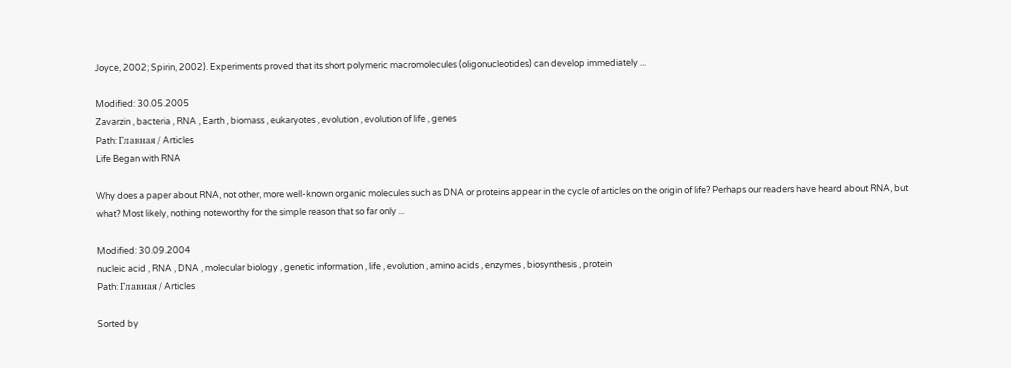Joyce, 2002; Spirin, 2002). Experiments proved that its short polymeric macromolecules (oligonucleotides) can develop immediately ...

Modified: 30.05.2005
Zavarzin , bacteria , RNA , Earth , biomass , eukaryotes , evolution , evolution of life , genes
Path: Главная / Articles
Life Began with RNA

Why does a paper about RNA, not other, more well-known organic molecules such as DNA or proteins appear in the cycle of articles on the origin of life? Perhaps our readers have heard about RNA, but what? Most likely, nothing noteworthy for the simple reason that so far only ...

Modified: 30.09.2004
nucleic acid , RNA , DNA , molecular biology , genetic information , life , evolution , amino acids , enzymes , biosynthesis , protein
Path: Главная / Articles

Sorted by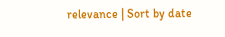relevance | Sort by date